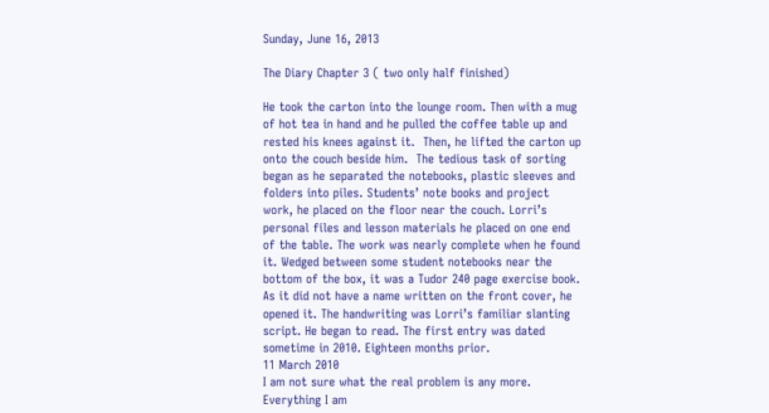Sunday, June 16, 2013

The Diary Chapter 3 ( two only half finished)

He took the carton into the lounge room. Then with a mug of hot tea in hand and he pulled the coffee table up and rested his knees against it.  Then, he lifted the carton up onto the couch beside him.  The tedious task of sorting began as he separated the notebooks, plastic sleeves and folders into piles. Students’ note books and project work, he placed on the floor near the couch. Lorri’s personal files and lesson materials he placed on one end of the table. The work was nearly complete when he found it. Wedged between some student notebooks near the bottom of the box, it was a Tudor 240 page exercise book. As it did not have a name written on the front cover, he opened it. The handwriting was Lorri’s familiar slanting script. He began to read. The first entry was dated sometime in 2010. Eighteen months prior.
11 March 2010
I am not sure what the real problem is any more. Everything I am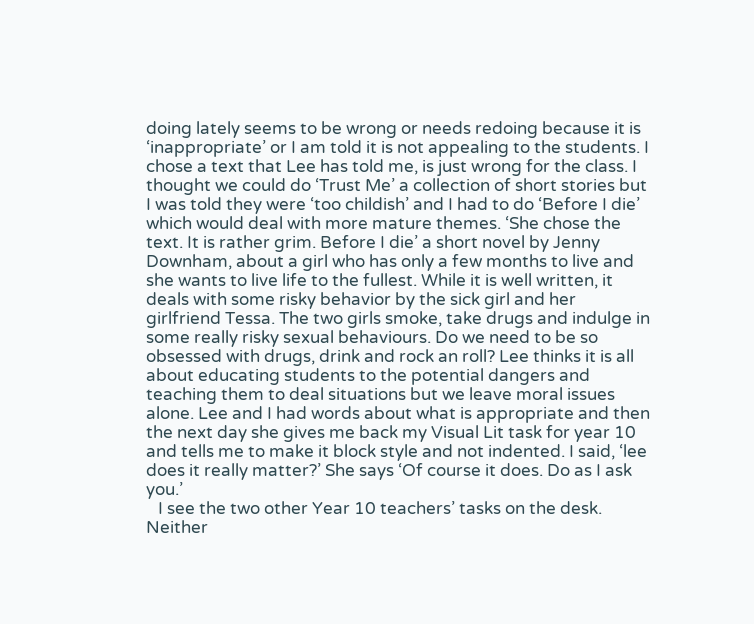doing lately seems to be wrong or needs redoing because it is ‘inappropriate’ or I am told it is not appealing to the students. I chose a text that Lee has told me, is just wrong for the class. I thought we could do ‘Trust Me’ a collection of short stories but I was told they were ‘too childish’ and I had to do ‘Before I die’ which would deal with more mature themes. ‘She chose the text. It is rather grim. Before I die’ a short novel by Jenny Downham, about a girl who has only a few months to live and she wants to live life to the fullest. While it is well written, it deals with some risky behavior by the sick girl and her girlfriend Tessa. The two girls smoke, take drugs and indulge in some really risky sexual behaviours. Do we need to be so obsessed with drugs, drink and rock an roll? Lee thinks it is all about educating students to the potential dangers and teaching them to deal situations but we leave moral issues alone. Lee and I had words about what is appropriate and then the next day she gives me back my Visual Lit task for year 10 and tells me to make it block style and not indented. I said, ‘lee does it really matter?’ She says ‘Of course it does. Do as I ask you.’
   I see the two other Year 10 teachers’ tasks on the desk. Neither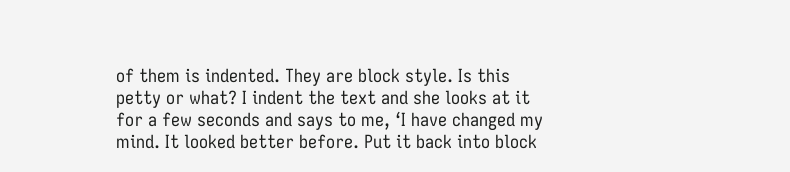of them is indented. They are block style. Is this petty or what? I indent the text and she looks at it for a few seconds and says to me, ‘I have changed my mind. It looked better before. Put it back into block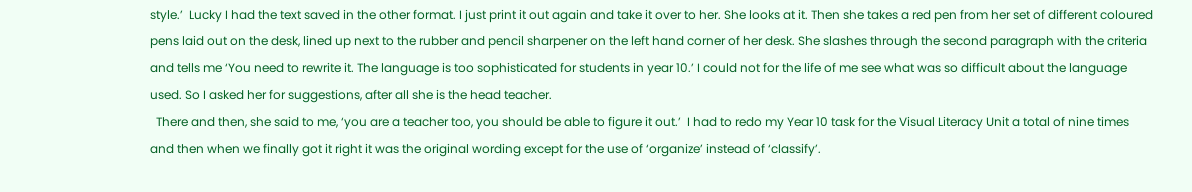style.’  Lucky I had the text saved in the other format. I just print it out again and take it over to her. She looks at it. Then she takes a red pen from her set of different coloured pens laid out on the desk, lined up next to the rubber and pencil sharpener on the left hand corner of her desk. She slashes through the second paragraph with the criteria and tells me ‘You need to rewrite it. The language is too sophisticated for students in year 10.’ I could not for the life of me see what was so difficult about the language used. So I asked her for suggestions, after all she is the head teacher.
  There and then, she said to me, ‘you are a teacher too, you should be able to figure it out.’  I had to redo my Year 10 task for the Visual Literacy Unit a total of nine times and then when we finally got it right it was the original wording except for the use of ‘organize’ instead of ‘classify’.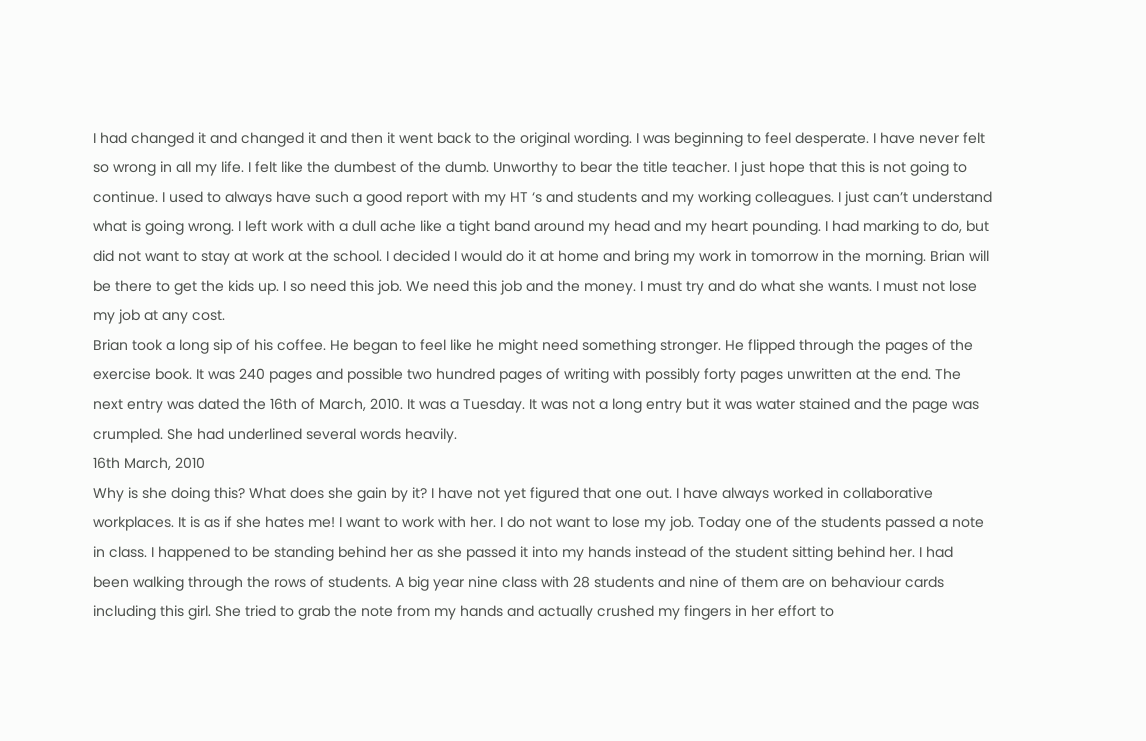I had changed it and changed it and then it went back to the original wording. I was beginning to feel desperate. I have never felt so wrong in all my life. I felt like the dumbest of the dumb. Unworthy to bear the title teacher. I just hope that this is not going to continue. I used to always have such a good report with my HT ‘s and students and my working colleagues. I just can’t understand what is going wrong. I left work with a dull ache like a tight band around my head and my heart pounding. I had marking to do, but did not want to stay at work at the school. I decided I would do it at home and bring my work in tomorrow in the morning. Brian will be there to get the kids up. I so need this job. We need this job and the money. I must try and do what she wants. I must not lose my job at any cost.
Brian took a long sip of his coffee. He began to feel like he might need something stronger. He flipped through the pages of the exercise book. It was 240 pages and possible two hundred pages of writing with possibly forty pages unwritten at the end. The next entry was dated the 16th of March, 2010. It was a Tuesday. It was not a long entry but it was water stained and the page was crumpled. She had underlined several words heavily.
16th March, 2010
Why is she doing this? What does she gain by it? I have not yet figured that one out. I have always worked in collaborative workplaces. It is as if she hates me! I want to work with her. I do not want to lose my job. Today one of the students passed a note in class. I happened to be standing behind her as she passed it into my hands instead of the student sitting behind her. I had been walking through the rows of students. A big year nine class with 28 students and nine of them are on behaviour cards including this girl. She tried to grab the note from my hands and actually crushed my fingers in her effort to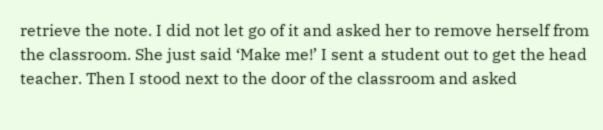retrieve the note. I did not let go of it and asked her to remove herself from the classroom. She just said ‘Make me!’ I sent a student out to get the head teacher. Then I stood next to the door of the classroom and asked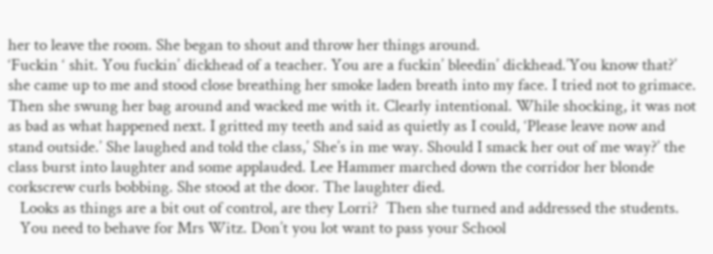her to leave the room. She began to shout and throw her things around.
‘Fuckin ‘ shit. You fuckin’ dickhead of a teacher. You are a fuckin’ bleedin’ dickhead.’You know that?’ she came up to me and stood close breathing her smoke laden breath into my face. I tried not to grimace. Then she swung her bag around and wacked me with it. Clearly intentional. While shocking, it was not as bad as what happened next. I gritted my teeth and said as quietly as I could, ‘Please leave now and stand outside.’ She laughed and told the class,’ She’s in me way. Should I smack her out of me way?’ the class burst into laughter and some applauded. Lee Hammer marched down the corridor her blonde corkscrew curls bobbing. She stood at the door. The laughter died.
   Looks as things are a bit out of control, are they Lorri?  Then she turned and addressed the students.
   You need to behave for Mrs Witz. Don’t you lot want to pass your School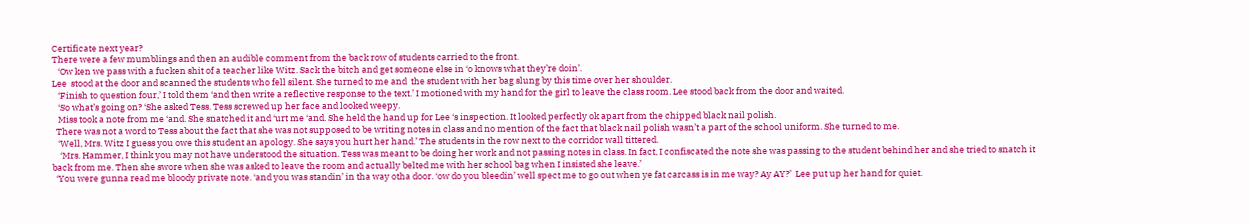Certificate next year?
There were a few mumblings and then an audible comment from the back row of students carried to the front.
   ‘Ow ken we pass with a fucken shit of a teacher like Witz. Sack the bitch and get someone else in ‘o knows what they’re doin’.
Lee  stood at the door and scanned the students who fell silent. She turned to me and  the student with her bag slung by this time over her shoulder.
   ‘Finish to question four,’ I told them ‘and then write a reflective response to the text.’ I motioned with my hand for the girl to leave the class room. Lee stood back from the door and waited.
   ‘So what’s going on? ‘She asked Tess. Tess screwed up her face and looked weepy.
   Miss took a note from me ‘and. She snatched it and ‘urt me ‘and. She held the hand up for Lee ‘s inspection. It looked perfectly ok apart from the chipped black nail polish.
  There was not a word to Tess about the fact that she was not supposed to be writing notes in class and no mention of the fact that black nail polish wasn’t a part of the school uniform. She turned to me.
   ‘Well, Mrs. Witz I guess you owe this student an apology. She says you hurt her hand.’ The students in the row next to the corridor wall tittered.
    ‘Mrs. Hammer, I think you may not have understood the situation. Tess was meant to be doing her work and not passing notes in class. In fact, I confiscated the note she was passing to the student behind her and she tried to snatch it back from me. Then she swore when she was asked to leave the room and actually belted me with her school bag when I insisted she leave.’
  ‘You were gunna read me bloody private note. ‘and you was standin’ in tha way otha door. ‘ow do you bleedin’ well spect me to go out when ye fat carcass is in me way? Ay AY?’  Lee put up her hand for quiet.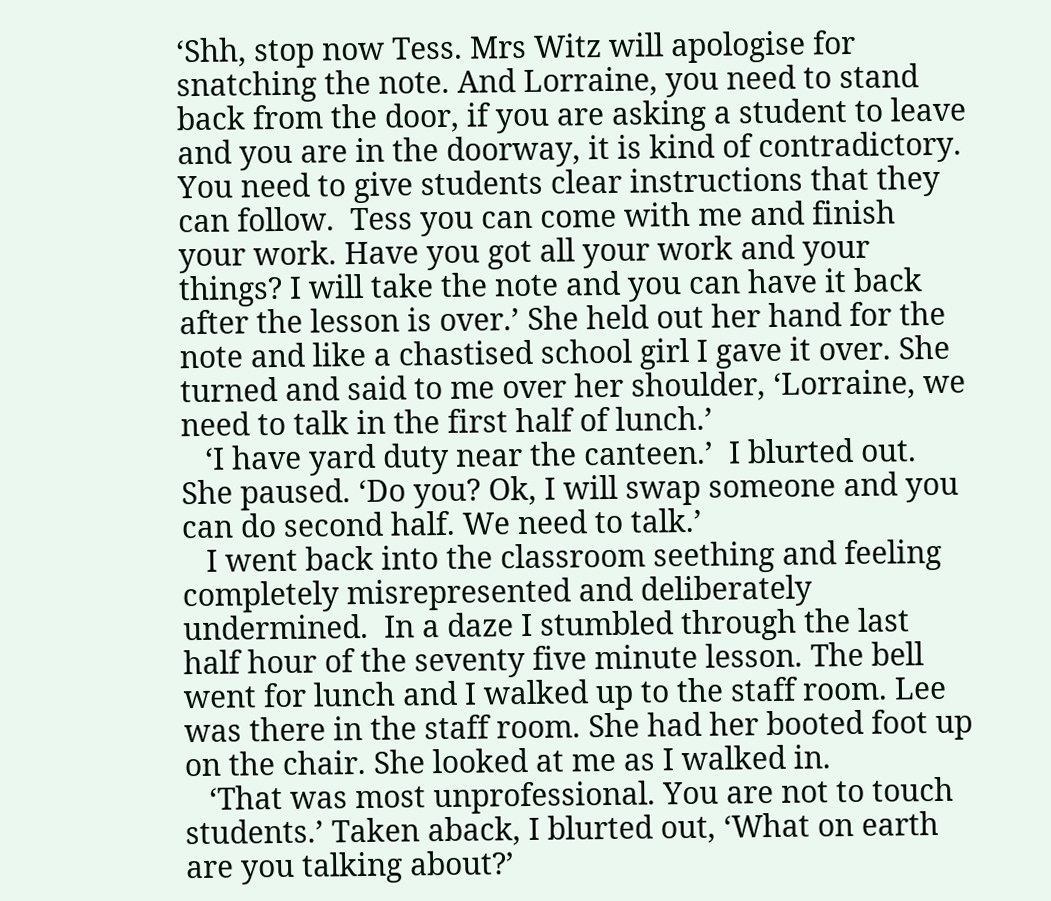‘Shh, stop now Tess. Mrs Witz will apologise for snatching the note. And Lorraine, you need to stand back from the door, if you are asking a student to leave and you are in the doorway, it is kind of contradictory. You need to give students clear instructions that they can follow.  Tess you can come with me and finish your work. Have you got all your work and your things? I will take the note and you can have it back after the lesson is over.’ She held out her hand for the note and like a chastised school girl I gave it over. She turned and said to me over her shoulder, ‘Lorraine, we need to talk in the first half of lunch.’
   ‘I have yard duty near the canteen.’  I blurted out.
She paused. ‘Do you? Ok, I will swap someone and you can do second half. We need to talk.’
   I went back into the classroom seething and feeling completely misrepresented and deliberately undermined.  In a daze I stumbled through the last half hour of the seventy five minute lesson. The bell went for lunch and I walked up to the staff room. Lee was there in the staff room. She had her booted foot up on the chair. She looked at me as I walked in.
   ‘That was most unprofessional. You are not to touch students.’ Taken aback, I blurted out, ‘What on earth are you talking about?’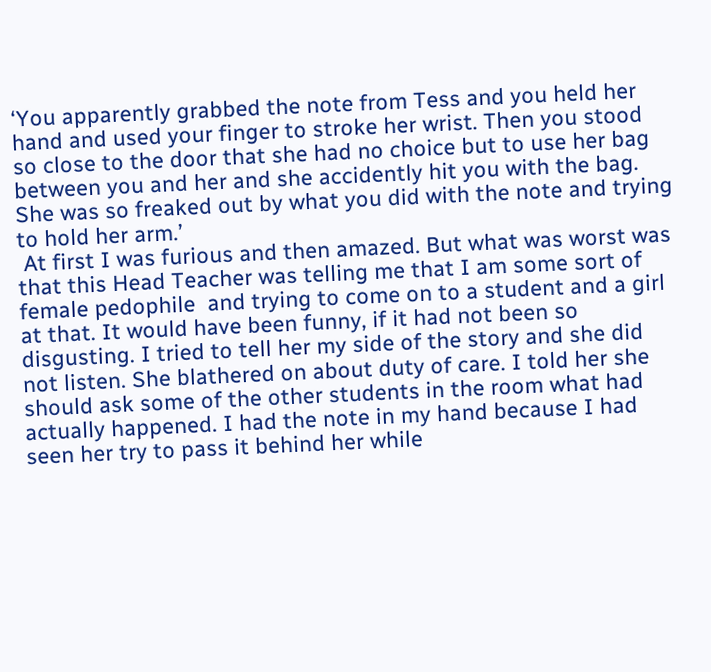‘You apparently grabbed the note from Tess and you held her hand and used your finger to stroke her wrist. Then you stood so close to the door that she had no choice but to use her bag between you and her and she accidently hit you with the bag. She was so freaked out by what you did with the note and trying to hold her arm.’
 At first I was furious and then amazed. But what was worst was that this Head Teacher was telling me that I am some sort of female pedophile  and trying to come on to a student and a girl at that. It would have been funny, if it had not been so disgusting. I tried to tell her my side of the story and she did not listen. She blathered on about duty of care. I told her she should ask some of the other students in the room what had actually happened. I had the note in my hand because I had seen her try to pass it behind her while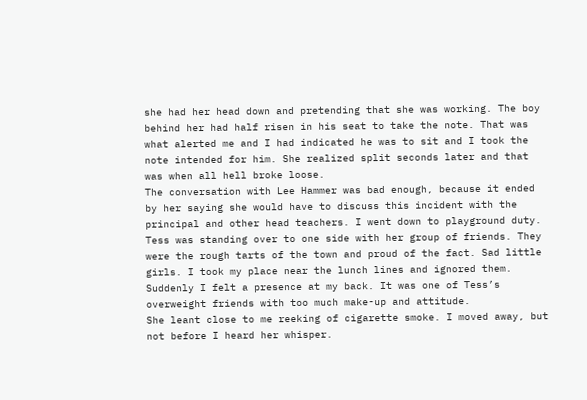she had her head down and pretending that she was working. The boy behind her had half risen in his seat to take the note. That was what alerted me and I had indicated he was to sit and I took the note intended for him. She realized split seconds later and that was when all hell broke loose.
The conversation with Lee Hammer was bad enough, because it ended by her saying she would have to discuss this incident with the principal and other head teachers. I went down to playground duty. Tess was standing over to one side with her group of friends. They were the rough tarts of the town and proud of the fact. Sad little girls. I took my place near the lunch lines and ignored them. Suddenly I felt a presence at my back. It was one of Tess’s overweight friends with too much make-up and attitude.
She leant close to me reeking of cigarette smoke. I moved away, but not before I heard her whisper.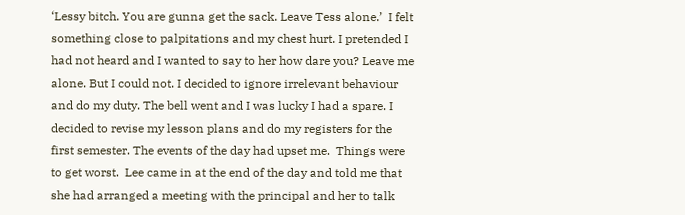‘Lessy bitch. You are gunna get the sack. Leave Tess alone.’  I felt something close to palpitations and my chest hurt. I pretended I had not heard and I wanted to say to her how dare you? Leave me alone. But I could not. I decided to ignore irrelevant behaviour and do my duty. The bell went and I was lucky I had a spare. I decided to revise my lesson plans and do my registers for the first semester. The events of the day had upset me.  Things were to get worst.  Lee came in at the end of the day and told me that she had arranged a meeting with the principal and her to talk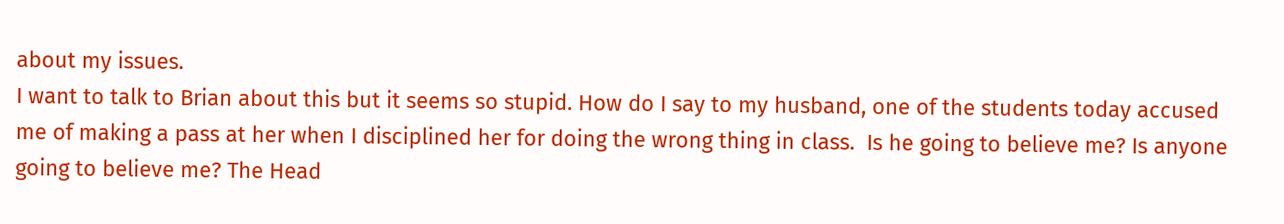about my issues.
I want to talk to Brian about this but it seems so stupid. How do I say to my husband, one of the students today accused me of making a pass at her when I disciplined her for doing the wrong thing in class.  Is he going to believe me? Is anyone going to believe me? The Head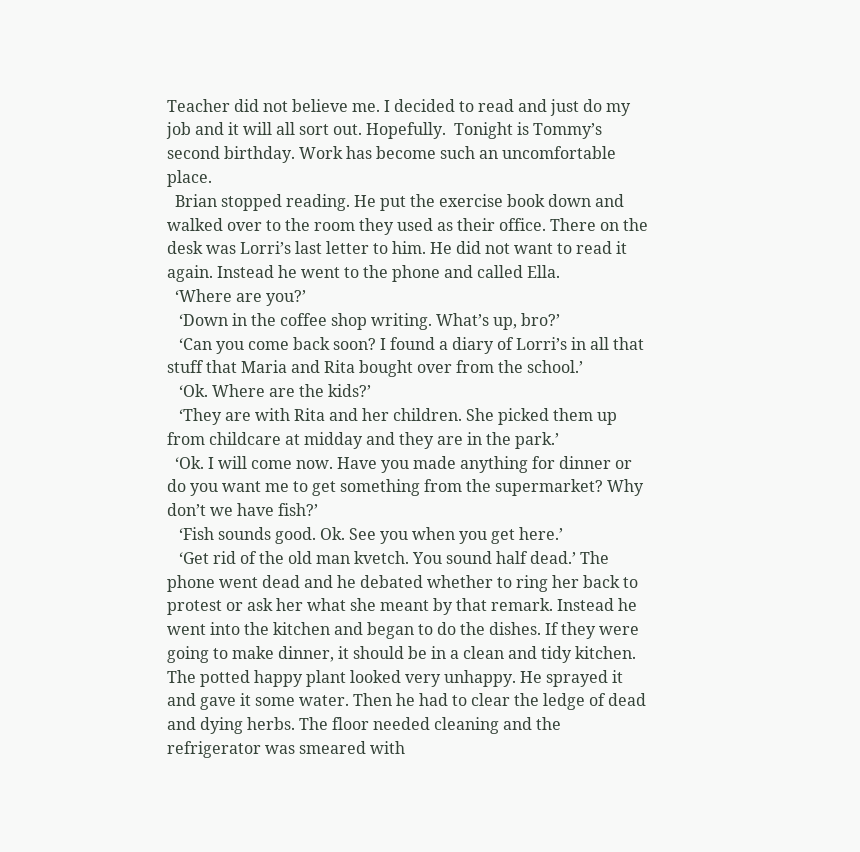Teacher did not believe me. I decided to read and just do my job and it will all sort out. Hopefully.  Tonight is Tommy’s second birthday. Work has become such an uncomfortable place.
  Brian stopped reading. He put the exercise book down and walked over to the room they used as their office. There on the desk was Lorri’s last letter to him. He did not want to read it again. Instead he went to the phone and called Ella.
  ‘Where are you?’
   ‘Down in the coffee shop writing. What’s up, bro?’
   ‘Can you come back soon? I found a diary of Lorri’s in all that stuff that Maria and Rita bought over from the school.’
   ‘Ok. Where are the kids?’
   ‘They are with Rita and her children. She picked them up from childcare at midday and they are in the park.’
  ‘Ok. I will come now. Have you made anything for dinner or do you want me to get something from the supermarket? Why don’t we have fish?’
   ‘Fish sounds good. Ok. See you when you get here.’
   ‘Get rid of the old man kvetch. You sound half dead.’ The phone went dead and he debated whether to ring her back to protest or ask her what she meant by that remark. Instead he went into the kitchen and began to do the dishes. If they were going to make dinner, it should be in a clean and tidy kitchen. The potted happy plant looked very unhappy. He sprayed it and gave it some water. Then he had to clear the ledge of dead and dying herbs. The floor needed cleaning and the refrigerator was smeared with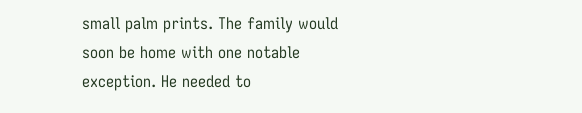small palm prints. The family would soon be home with one notable exception. He needed to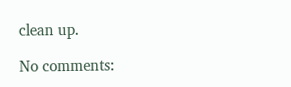clean up.

No comments: